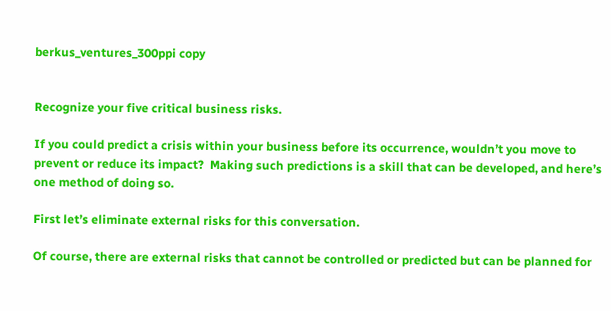berkus_ventures_300ppi copy


Recognize your five critical business risks.

If you could predict a crisis within your business before its occurrence, wouldn’t you move to prevent or reduce its impact?  Making such predictions is a skill that can be developed, and here’s one method of doing so.

First let’s eliminate external risks for this conversation.

Of course, there are external risks that cannot be controlled or predicted but can be planned for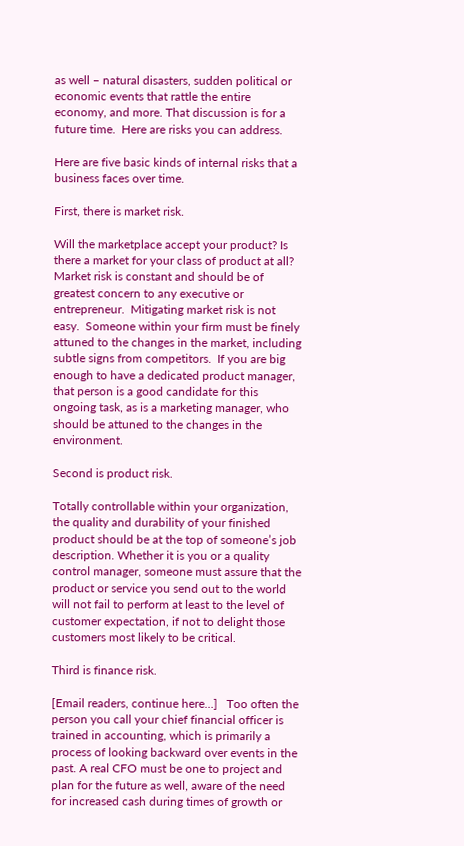as well – natural disasters, sudden political or economic events that rattle the entire economy, and more. That discussion is for a future time.  Here are risks you can address.

Here are five basic kinds of internal risks that a business faces over time.

First, there is market risk.

Will the marketplace accept your product? Is there a market for your class of product at all?  Market risk is constant and should be of greatest concern to any executive or entrepreneur.  Mitigating market risk is not easy.  Someone within your firm must be finely attuned to the changes in the market, including subtle signs from competitors.  If you are big enough to have a dedicated product manager, that person is a good candidate for this ongoing task, as is a marketing manager, who should be attuned to the changes in the environment.

Second is product risk.

Totally controllable within your organization, the quality and durability of your finished product should be at the top of someone’s job description. Whether it is you or a quality control manager, someone must assure that the product or service you send out to the world will not fail to perform at least to the level of customer expectation, if not to delight those customers most likely to be critical.

Third is finance risk.

[Email readers, continue here…]   Too often the person you call your chief financial officer is trained in accounting, which is primarily a process of looking backward over events in the past. A real CFO must be one to project and plan for the future as well, aware of the need for increased cash during times of growth or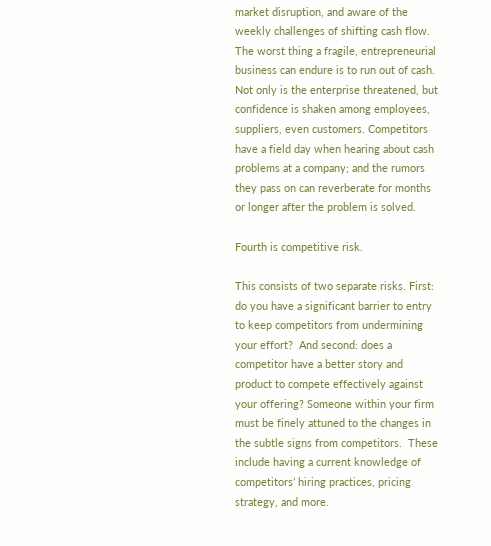market disruption, and aware of the weekly challenges of shifting cash flow.  The worst thing a fragile, entrepreneurial business can endure is to run out of cash.  Not only is the enterprise threatened, but confidence is shaken among employees, suppliers, even customers. Competitors have a field day when hearing about cash problems at a company; and the rumors they pass on can reverberate for months or longer after the problem is solved.

Fourth is competitive risk.

This consists of two separate risks. First: do you have a significant barrier to entry to keep competitors from undermining your effort?  And second: does a competitor have a better story and product to compete effectively against your offering? Someone within your firm must be finely attuned to the changes in the subtle signs from competitors.  These include having a current knowledge of competitors’ hiring practices, pricing strategy, and more.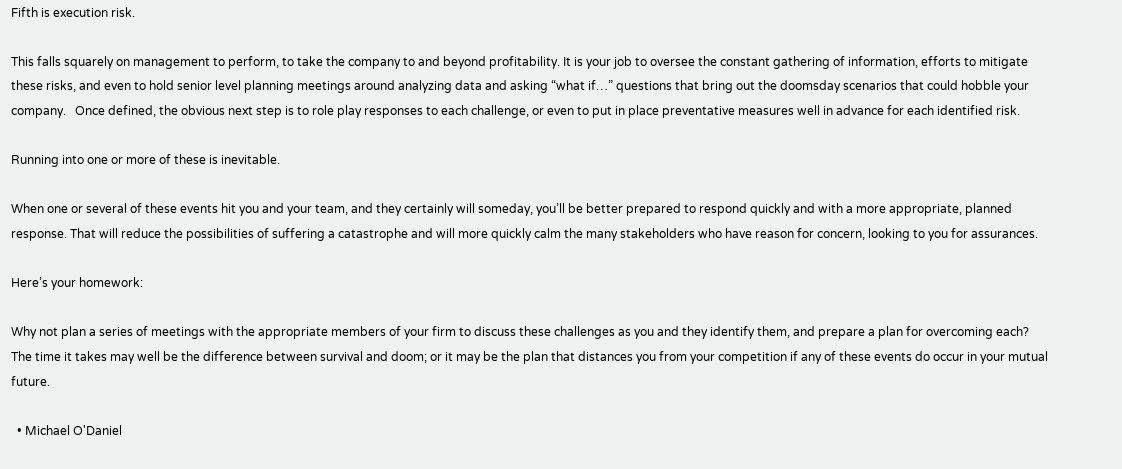Fifth is execution risk.

This falls squarely on management to perform, to take the company to and beyond profitability. It is your job to oversee the constant gathering of information, efforts to mitigate these risks, and even to hold senior level planning meetings around analyzing data and asking “what if…” questions that bring out the doomsday scenarios that could hobble your company.   Once defined, the obvious next step is to role play responses to each challenge, or even to put in place preventative measures well in advance for each identified risk.

Running into one or more of these is inevitable.

When one or several of these events hit you and your team, and they certainly will someday, you’ll be better prepared to respond quickly and with a more appropriate, planned response. That will reduce the possibilities of suffering a catastrophe and will more quickly calm the many stakeholders who have reason for concern, looking to you for assurances.

Here’s your homework:

Why not plan a series of meetings with the appropriate members of your firm to discuss these challenges as you and they identify them, and prepare a plan for overcoming each? The time it takes may well be the difference between survival and doom; or it may be the plan that distances you from your competition if any of these events do occur in your mutual future.

  • Michael O'Daniel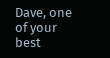Dave, one of your best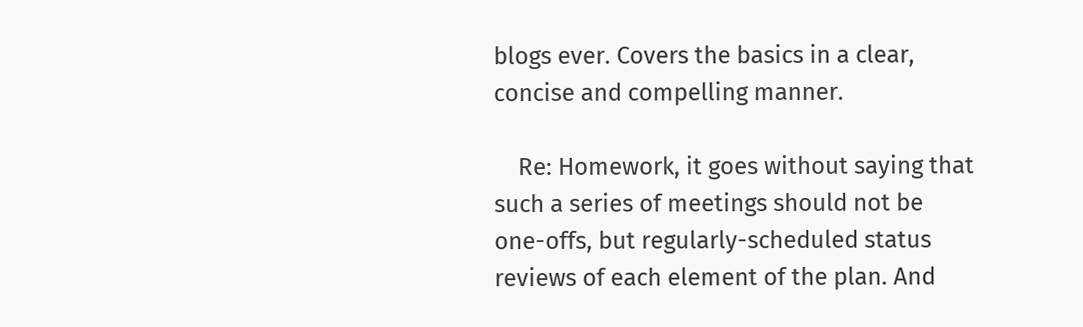blogs ever. Covers the basics in a clear, concise and compelling manner.

    Re: Homework, it goes without saying that such a series of meetings should not be one-offs, but regularly-scheduled status reviews of each element of the plan. And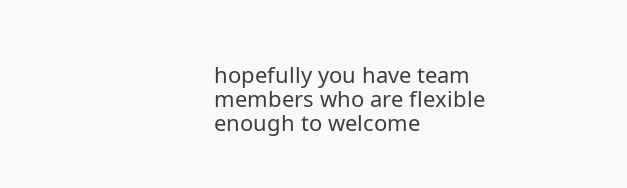hopefully you have team members who are flexible enough to welcome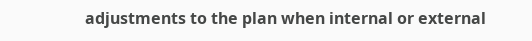adjustments to the plan when internal or external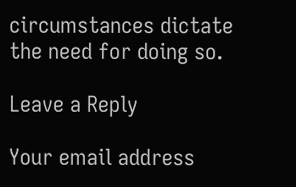circumstances dictate the need for doing so.

Leave a Reply

Your email address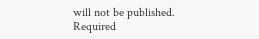will not be published. Required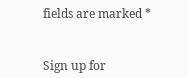fields are marked *


Sign up for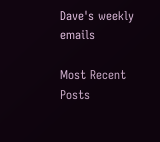Dave's weekly emails

Most Recent Posts